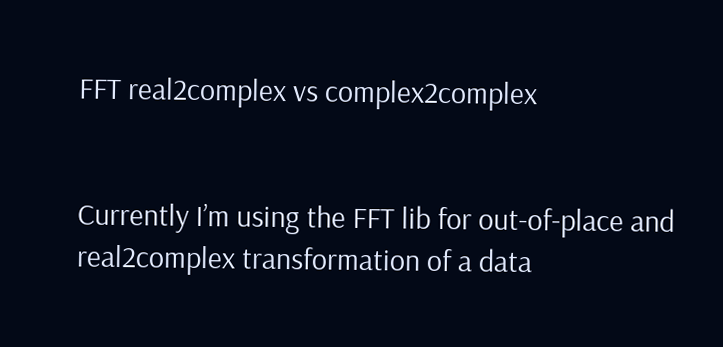FFT real2complex vs complex2complex


Currently I’m using the FFT lib for out-of-place and real2complex transformation of a data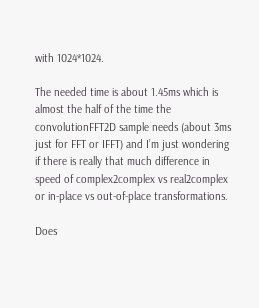with 1024*1024.

The needed time is about 1.45ms which is almost the half of the time the convolutionFFT2D sample needs (about 3ms just for FFT or IFFT) and I’m just wondering if there is really that much difference in speed of complex2complex vs real2complex or in-place vs out-of-place transformations.

Does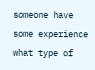someone have some experience what type of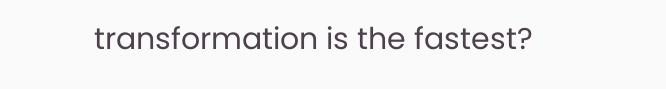transformation is the fastest?